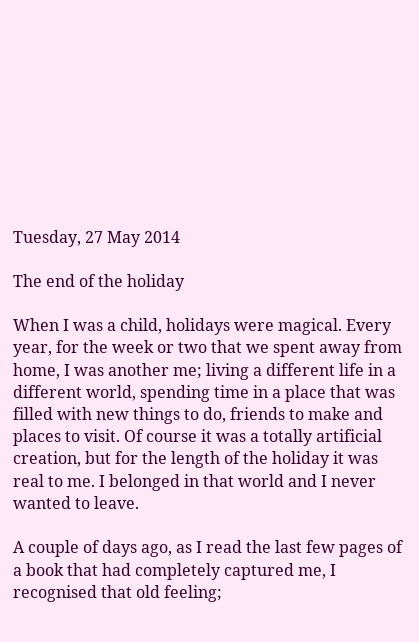Tuesday, 27 May 2014

The end of the holiday

When I was a child, holidays were magical. Every year, for the week or two that we spent away from home, I was another me; living a different life in a different world, spending time in a place that was filled with new things to do, friends to make and places to visit. Of course it was a totally artificial creation, but for the length of the holiday it was real to me. I belonged in that world and I never wanted to leave.

A couple of days ago, as I read the last few pages of a book that had completely captured me, I recognised that old feeling;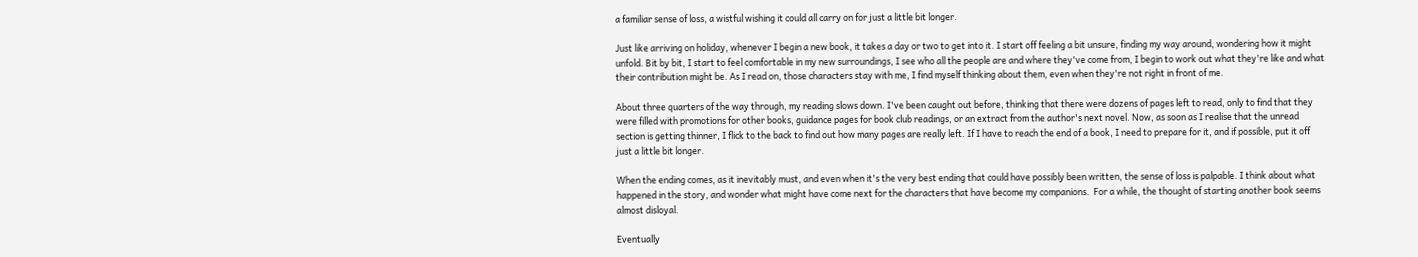a familiar sense of loss, a wistful wishing it could all carry on for just a little bit longer.

Just like arriving on holiday, whenever I begin a new book, it takes a day or two to get into it. I start off feeling a bit unsure, finding my way around, wondering how it might unfold. Bit by bit, I start to feel comfortable in my new surroundings, I see who all the people are and where they've come from, I begin to work out what they're like and what their contribution might be. As I read on, those characters stay with me, I find myself thinking about them, even when they're not right in front of me.

About three quarters of the way through, my reading slows down. I've been caught out before, thinking that there were dozens of pages left to read, only to find that they were filled with promotions for other books, guidance pages for book club readings, or an extract from the author's next novel. Now, as soon as I realise that the unread section is getting thinner, I flick to the back to find out how many pages are really left. If I have to reach the end of a book, I need to prepare for it, and if possible, put it off just a little bit longer.

When the ending comes, as it inevitably must, and even when it's the very best ending that could have possibly been written, the sense of loss is palpable. I think about what happened in the story, and wonder what might have come next for the characters that have become my companions.  For a while, the thought of starting another book seems almost disloyal.

Eventually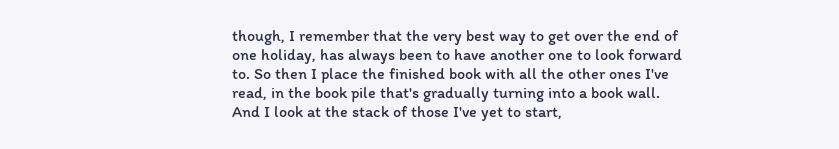though, I remember that the very best way to get over the end of one holiday, has always been to have another one to look forward to. So then I place the finished book with all the other ones I've read, in the book pile that's gradually turning into a book wall. And I look at the stack of those I've yet to start,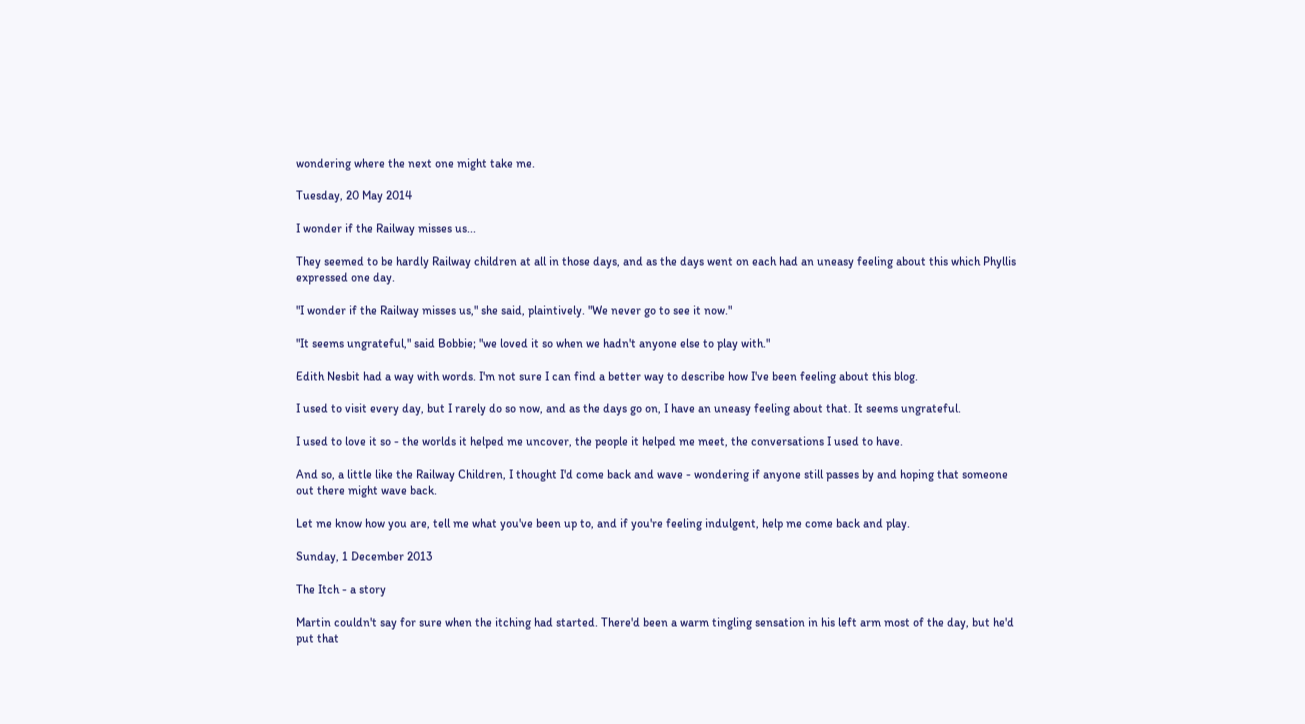wondering where the next one might take me.

Tuesday, 20 May 2014

I wonder if the Railway misses us...

They seemed to be hardly Railway children at all in those days, and as the days went on each had an uneasy feeling about this which Phyllis expressed one day.

"I wonder if the Railway misses us," she said, plaintively. "We never go to see it now."

"It seems ungrateful," said Bobbie; "we loved it so when we hadn't anyone else to play with."

Edith Nesbit had a way with words. I'm not sure I can find a better way to describe how I've been feeling about this blog.

I used to visit every day, but I rarely do so now, and as the days go on, I have an uneasy feeling about that. It seems ungrateful.

I used to love it so - the worlds it helped me uncover, the people it helped me meet, the conversations I used to have.

And so, a little like the Railway Children, I thought I'd come back and wave - wondering if anyone still passes by and hoping that someone out there might wave back.

Let me know how you are, tell me what you've been up to, and if you're feeling indulgent, help me come back and play.

Sunday, 1 December 2013

The Itch - a story

Martin couldn't say for sure when the itching had started. There'd been a warm tingling sensation in his left arm most of the day, but he'd put that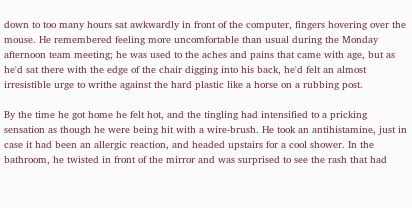down to too many hours sat awkwardly in front of the computer, fingers hovering over the mouse. He remembered feeling more uncomfortable than usual during the Monday afternoon team meeting; he was used to the aches and pains that came with age, but as he'd sat there with the edge of the chair digging into his back, he'd felt an almost irresistible urge to writhe against the hard plastic like a horse on a rubbing post.

By the time he got home he felt hot, and the tingling had intensified to a pricking sensation as though he were being hit with a wire-brush. He took an antihistamine, just in case it had been an allergic reaction, and headed upstairs for a cool shower. In the bathroom, he twisted in front of the mirror and was surprised to see the rash that had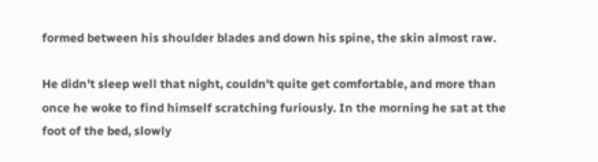formed between his shoulder blades and down his spine, the skin almost raw.

He didn't sleep well that night, couldn't quite get comfortable, and more than once he woke to find himself scratching furiously. In the morning he sat at the foot of the bed, slowly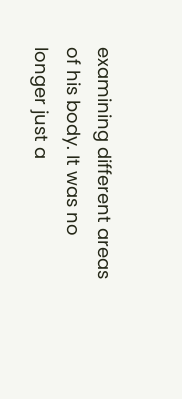examining different areas of his body. It was no longer just a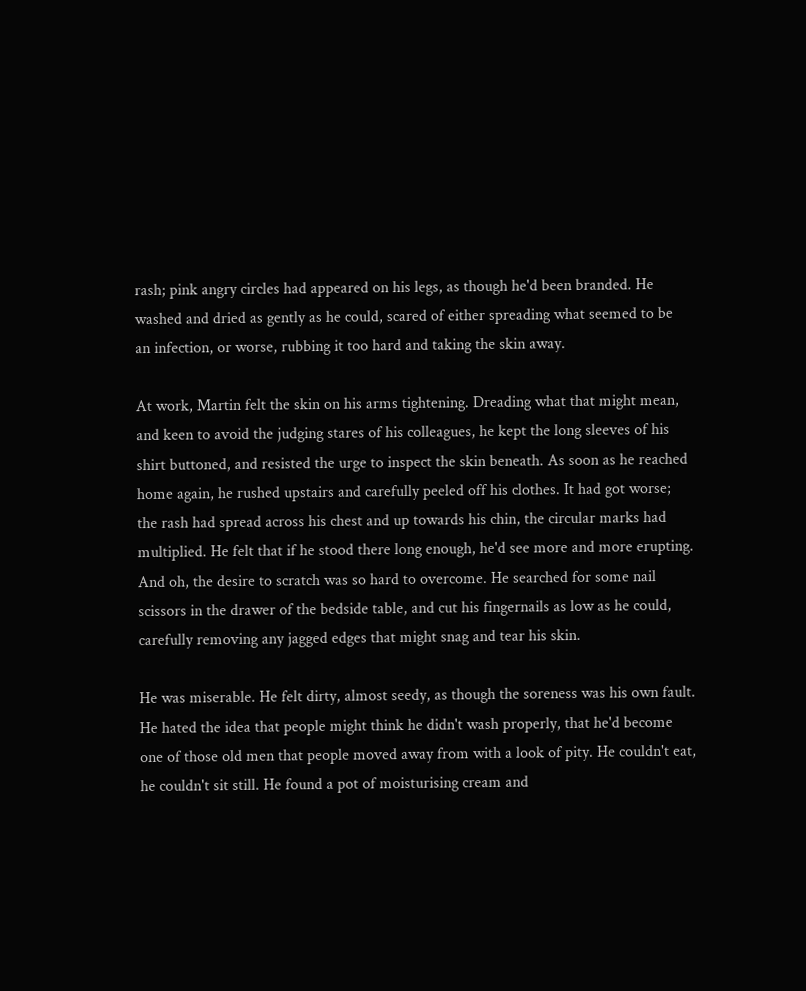rash; pink angry circles had appeared on his legs, as though he'd been branded. He washed and dried as gently as he could, scared of either spreading what seemed to be an infection, or worse, rubbing it too hard and taking the skin away.

At work, Martin felt the skin on his arms tightening. Dreading what that might mean, and keen to avoid the judging stares of his colleagues, he kept the long sleeves of his shirt buttoned, and resisted the urge to inspect the skin beneath. As soon as he reached home again, he rushed upstairs and carefully peeled off his clothes. It had got worse; the rash had spread across his chest and up towards his chin, the circular marks had multiplied. He felt that if he stood there long enough, he'd see more and more erupting. And oh, the desire to scratch was so hard to overcome. He searched for some nail scissors in the drawer of the bedside table, and cut his fingernails as low as he could, carefully removing any jagged edges that might snag and tear his skin.

He was miserable. He felt dirty, almost seedy, as though the soreness was his own fault. He hated the idea that people might think he didn't wash properly, that he'd become one of those old men that people moved away from with a look of pity. He couldn't eat, he couldn't sit still. He found a pot of moisturising cream and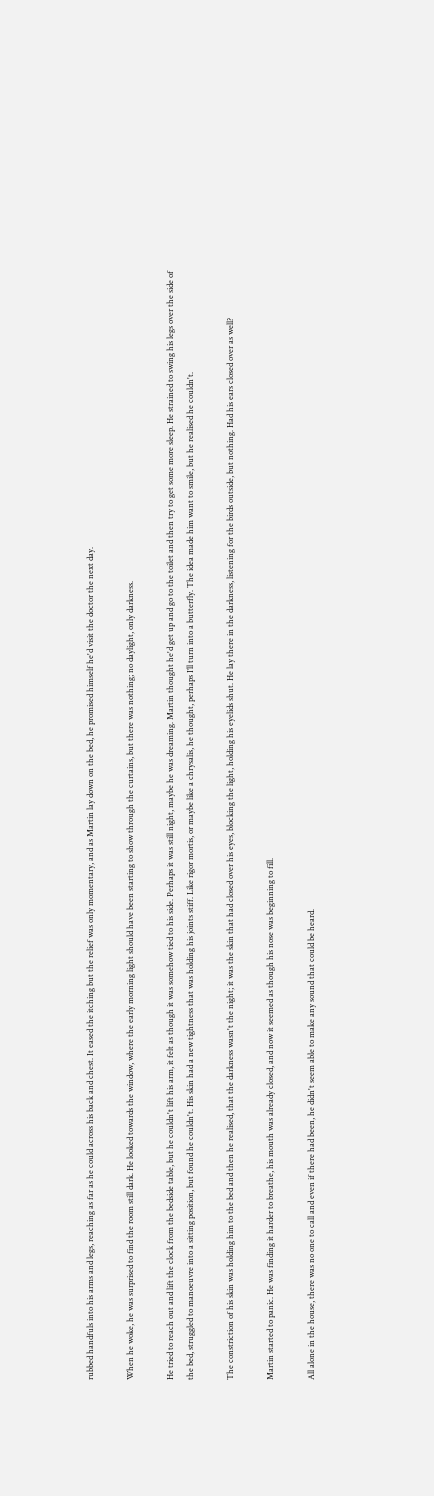rubbed handfuls into his arms and legs, reaching as far as he could across his back and chest. It eased the itching but the relief was only momentary, and as Martin lay down on the bed, he promised himself he'd visit the doctor the next day.

When he woke, he was surprised to find the room still dark. He looked towards the window, where the early morning light should have been starting to show through the curtains, but there was nothing; no daylight, only darkness.

He tried to reach out and lift the clock from the bedside table, but he couldn't lift his arm, it felt as though it was somehow tied to his side. Perhaps it was still night, maybe he was dreaming. Martin thought he'd get up and go to the toilet and then try to get some more sleep. He strained to swing his legs over the side of the bed, struggled to manoeuvre into a sitting position, but found he couldn't. His skin had a new tightness that was holding his joints stiff. Like rigor mortis, or maybe like a chrysalis, he thought, perhaps I’ll turn into a butterfly. The idea made him want to smile, but he realised he couldn't.

The constriction of his skin was holding him to the bed and then he realised, that the darkness wasn't the night; it was the skin that had closed over his eyes, blocking the light, holding his eyelids shut. He lay there in the darkness, listening for the birds outside, but nothing. Had his ears closed over as well?

Martin started to panic. He was finding it harder to breathe, his mouth was already closed, and now it seemed as though his nose was beginning to fill.

All alone in the house, there was no one to call and even if there had been, he didn't seem able to make any sound that could be heard.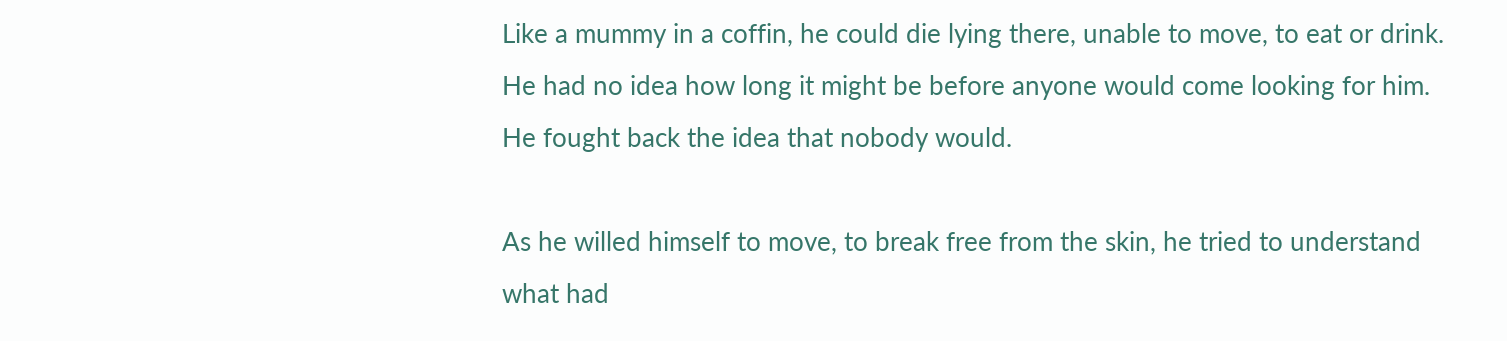Like a mummy in a coffin, he could die lying there, unable to move, to eat or drink. He had no idea how long it might be before anyone would come looking for him. He fought back the idea that nobody would.

As he willed himself to move, to break free from the skin, he tried to understand what had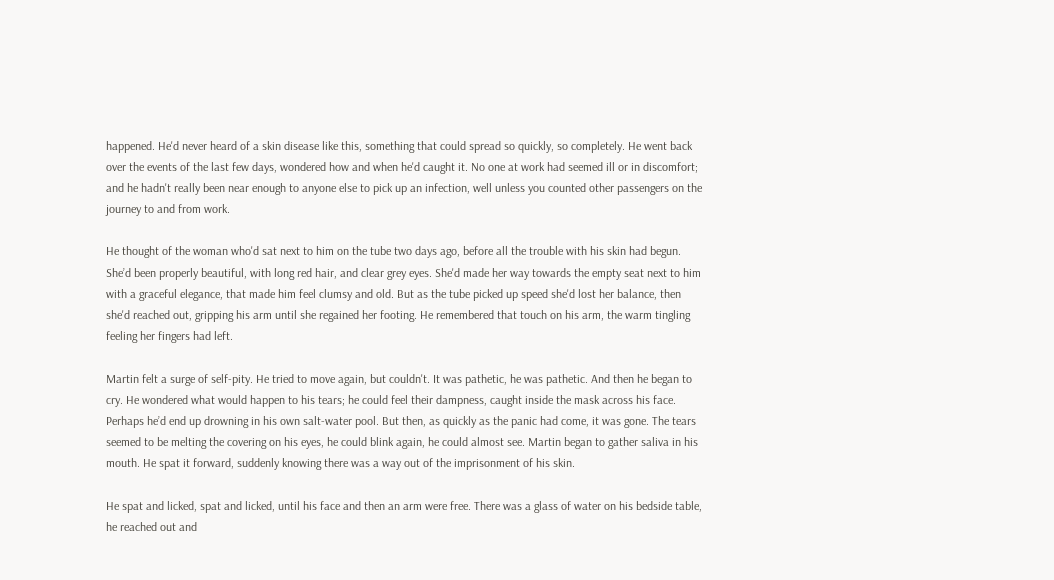happened. He'd never heard of a skin disease like this, something that could spread so quickly, so completely. He went back over the events of the last few days, wondered how and when he'd caught it. No one at work had seemed ill or in discomfort; and he hadn't really been near enough to anyone else to pick up an infection, well unless you counted other passengers on the journey to and from work.

He thought of the woman who'd sat next to him on the tube two days ago, before all the trouble with his skin had begun. She’d been properly beautiful, with long red hair, and clear grey eyes. She'd made her way towards the empty seat next to him with a graceful elegance, that made him feel clumsy and old. But as the tube picked up speed she'd lost her balance, then she'd reached out, gripping his arm until she regained her footing. He remembered that touch on his arm, the warm tingling feeling her fingers had left.

Martin felt a surge of self-pity. He tried to move again, but couldn't. It was pathetic, he was pathetic. And then he began to cry. He wondered what would happen to his tears; he could feel their dampness, caught inside the mask across his face. Perhaps he’d end up drowning in his own salt-water pool. But then, as quickly as the panic had come, it was gone. The tears seemed to be melting the covering on his eyes, he could blink again, he could almost see. Martin began to gather saliva in his mouth. He spat it forward, suddenly knowing there was a way out of the imprisonment of his skin.

He spat and licked, spat and licked, until his face and then an arm were free. There was a glass of water on his bedside table, he reached out and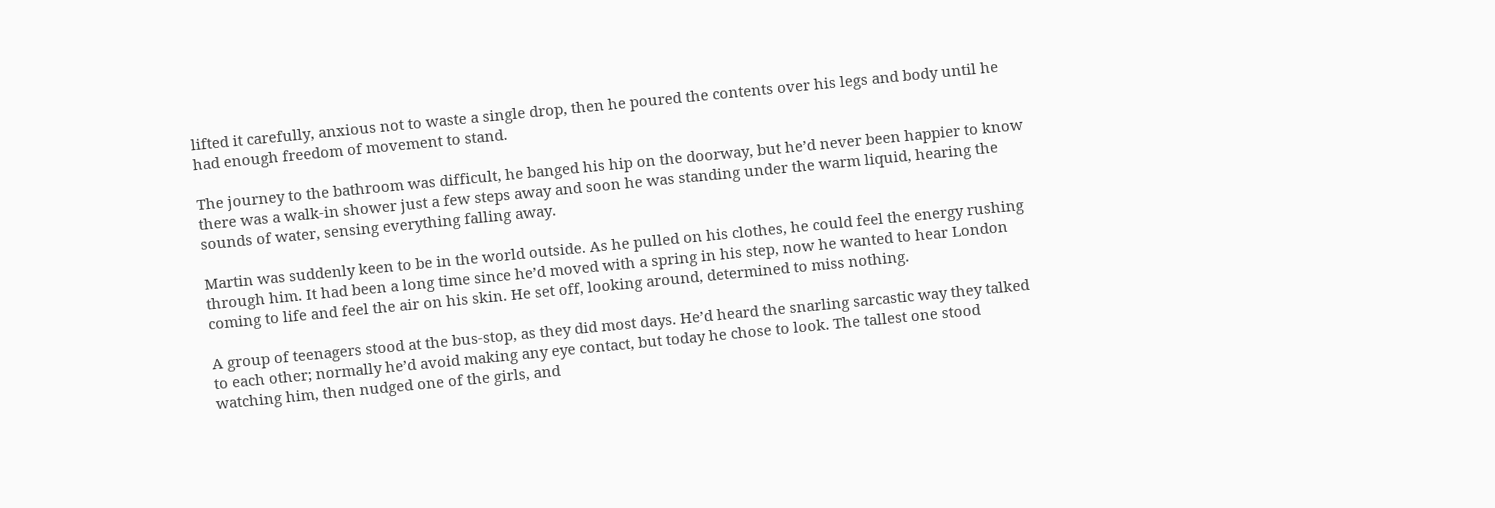lifted it carefully, anxious not to waste a single drop, then he poured the contents over his legs and body until he had enough freedom of movement to stand.

The journey to the bathroom was difficult, he banged his hip on the doorway, but he’d never been happier to know there was a walk-in shower just a few steps away and soon he was standing under the warm liquid, hearing the sounds of water, sensing everything falling away.

Martin was suddenly keen to be in the world outside. As he pulled on his clothes, he could feel the energy rushing through him. It had been a long time since he’d moved with a spring in his step, now he wanted to hear London coming to life and feel the air on his skin. He set off, looking around, determined to miss nothing.

A group of teenagers stood at the bus-stop, as they did most days. He’d heard the snarling sarcastic way they talked to each other; normally he’d avoid making any eye contact, but today he chose to look. The tallest one stood watching him, then nudged one of the girls, and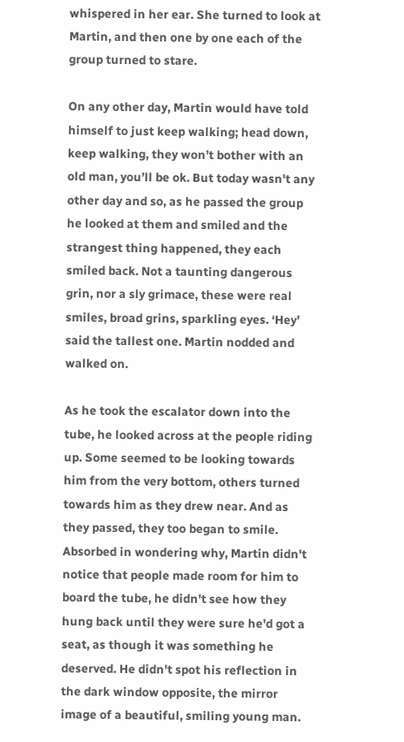whispered in her ear. She turned to look at Martin, and then one by one each of the group turned to stare.

On any other day, Martin would have told himself to just keep walking; head down, keep walking, they won’t bother with an old man, you’ll be ok. But today wasn't any other day and so, as he passed the group he looked at them and smiled and the strangest thing happened, they each smiled back. Not a taunting dangerous grin, nor a sly grimace, these were real smiles, broad grins, sparkling eyes. ‘Hey’ said the tallest one. Martin nodded and walked on.

As he took the escalator down into the tube, he looked across at the people riding up. Some seemed to be looking towards him from the very bottom, others turned towards him as they drew near. And as they passed, they too began to smile. Absorbed in wondering why, Martin didn't notice that people made room for him to board the tube, he didn't see how they hung back until they were sure he'd got a seat, as though it was something he deserved. He didn't spot his reflection in the dark window opposite, the mirror image of a beautiful, smiling young man.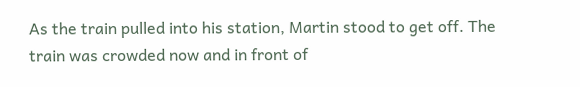As the train pulled into his station, Martin stood to get off. The train was crowded now and in front of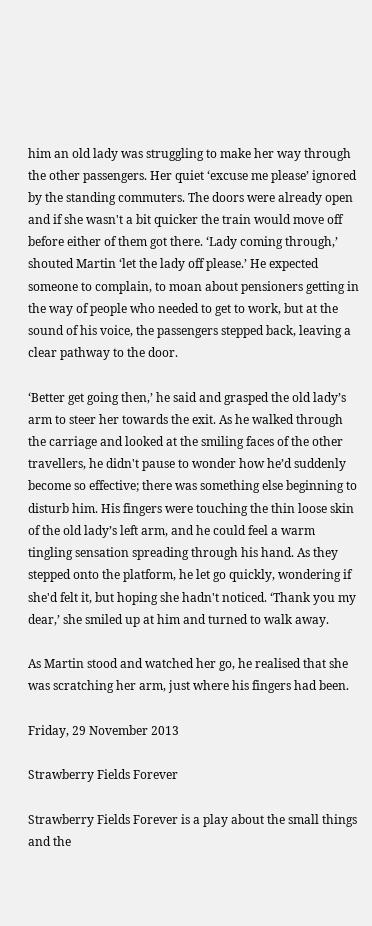him an old lady was struggling to make her way through the other passengers. Her quiet ‘excuse me please’ ignored by the standing commuters. The doors were already open and if she wasn't a bit quicker the train would move off before either of them got there. ‘Lady coming through,’ shouted Martin ‘let the lady off please.’ He expected someone to complain, to moan about pensioners getting in the way of people who needed to get to work, but at the sound of his voice, the passengers stepped back, leaving a clear pathway to the door.

‘Better get going then,’ he said and grasped the old lady’s arm to steer her towards the exit. As he walked through the carriage and looked at the smiling faces of the other travellers, he didn't pause to wonder how he’d suddenly become so effective; there was something else beginning to disturb him. His fingers were touching the thin loose skin of the old lady’s left arm, and he could feel a warm tingling sensation spreading through his hand. As they stepped onto the platform, he let go quickly, wondering if she'd felt it, but hoping she hadn't noticed. ‘Thank you my dear,’ she smiled up at him and turned to walk away.

As Martin stood and watched her go, he realised that she was scratching her arm, just where his fingers had been.

Friday, 29 November 2013

Strawberry Fields Forever

Strawberry Fields Forever is a play about the small things and the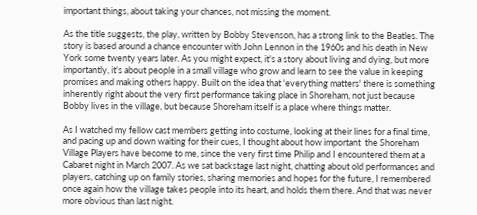important things, about taking your chances, not missing the moment.

As the title suggests, the play, written by Bobby Stevenson, has a strong link to the Beatles. The story is based around a chance encounter with John Lennon in the 1960s and his death in New York some twenty years later. As you might expect, it's a story about living and dying, but more importantly, it's about people in a small village who grow and learn to see the value in keeping promises and making others happy. Built on the idea that 'everything matters' there is something inherently right about the very first performance taking place in Shoreham, not just because Bobby lives in the village, but because Shoreham itself is a place where things matter.

As I watched my fellow cast members getting into costume, looking at their lines for a final time, and pacing up and down waiting for their cues, I thought about how important  the Shoreham Village Players have become to me, since the very first time Philip and I encountered them at a Cabaret night in March 2007. As we sat backstage last night, chatting about old performances and players, catching up on family stories, sharing memories and hopes for the future, I remembered once again how the village takes people into its heart, and holds them there. And that was never more obvious than last night.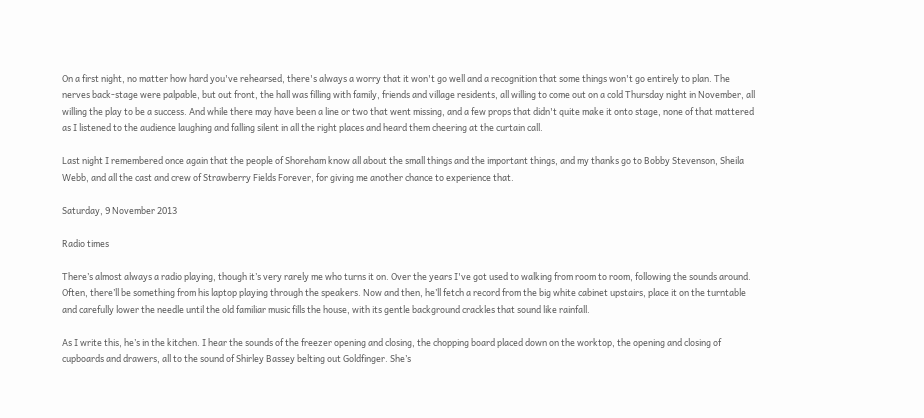On a first night, no matter how hard you've rehearsed, there's always a worry that it won't go well and a recognition that some things won't go entirely to plan. The nerves back-stage were palpable, but out front, the hall was filling with family, friends and village residents, all willing to come out on a cold Thursday night in November, all willing the play to be a success. And while there may have been a line or two that went missing, and a few props that didn't quite make it onto stage, none of that mattered as I listened to the audience laughing and falling silent in all the right places and heard them cheering at the curtain call.

Last night I remembered once again that the people of Shoreham know all about the small things and the important things, and my thanks go to Bobby Stevenson, Sheila Webb, and all the cast and crew of Strawberry Fields Forever, for giving me another chance to experience that.

Saturday, 9 November 2013

Radio times

There’s almost always a radio playing, though it’s very rarely me who turns it on. Over the years I've got used to walking from room to room, following the sounds around. Often, there’ll be something from his laptop playing through the speakers. Now and then, he’ll fetch a record from the big white cabinet upstairs, place it on the turntable and carefully lower the needle until the old familiar music fills the house, with its gentle background crackles that sound like rainfall.

As I write this, he’s in the kitchen. I hear the sounds of the freezer opening and closing, the chopping board placed down on the worktop, the opening and closing of cupboards and drawers, all to the sound of Shirley Bassey belting out Goldfinger. She’s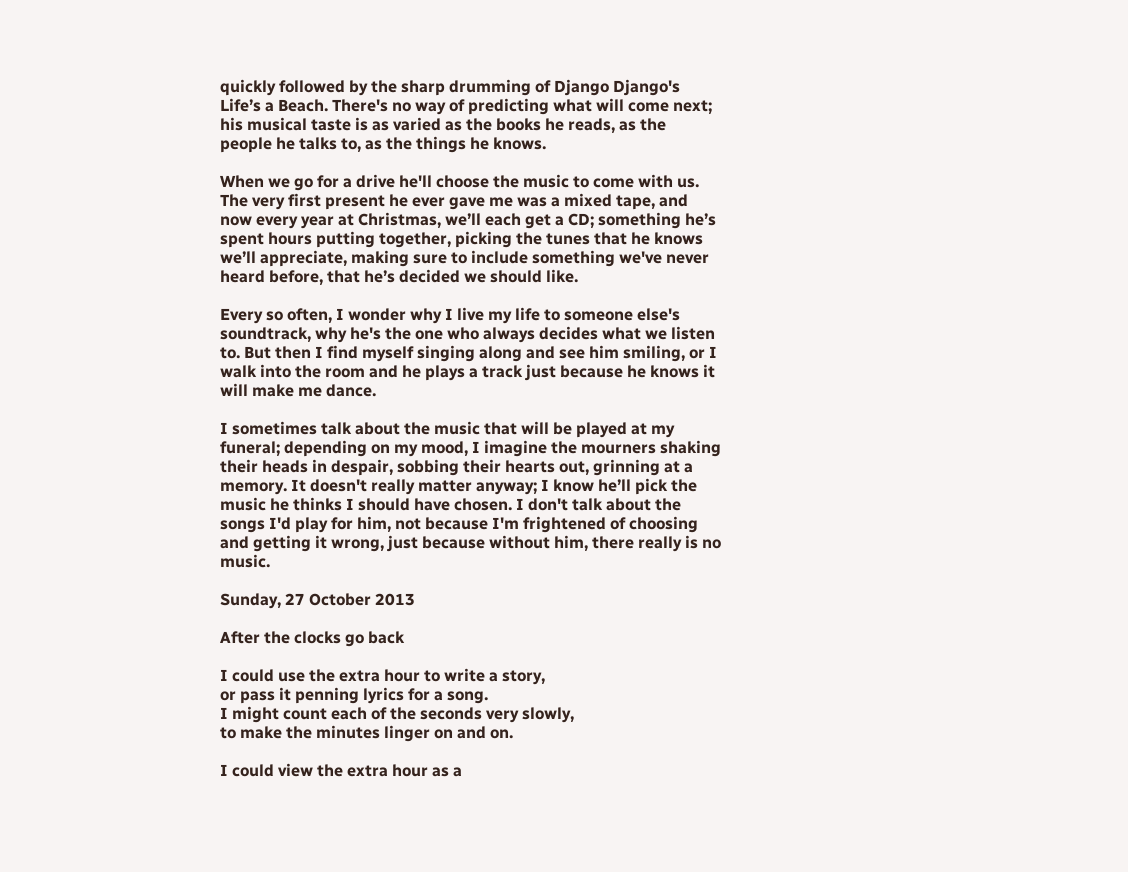quickly followed by the sharp drumming of Django Django's Life’s a Beach. There's no way of predicting what will come next; his musical taste is as varied as the books he reads, as the people he talks to, as the things he knows.

When we go for a drive he'll choose the music to come with us. The very first present he ever gave me was a mixed tape, and now every year at Christmas, we’ll each get a CD; something he’s spent hours putting together, picking the tunes that he knows we’ll appreciate, making sure to include something we've never heard before, that he’s decided we should like.

Every so often, I wonder why I live my life to someone else's soundtrack, why he's the one who always decides what we listen to. But then I find myself singing along and see him smiling, or I walk into the room and he plays a track just because he knows it will make me dance.

I sometimes talk about the music that will be played at my funeral; depending on my mood, I imagine the mourners shaking their heads in despair, sobbing their hearts out, grinning at a memory. It doesn't really matter anyway; I know he’ll pick the music he thinks I should have chosen. I don't talk about the songs I'd play for him, not because I'm frightened of choosing and getting it wrong, just because without him, there really is no music.

Sunday, 27 October 2013

After the clocks go back

I could use the extra hour to write a story,
or pass it penning lyrics for a song.
I might count each of the seconds very slowly,
to make the minutes linger on and on.

I could view the extra hour as a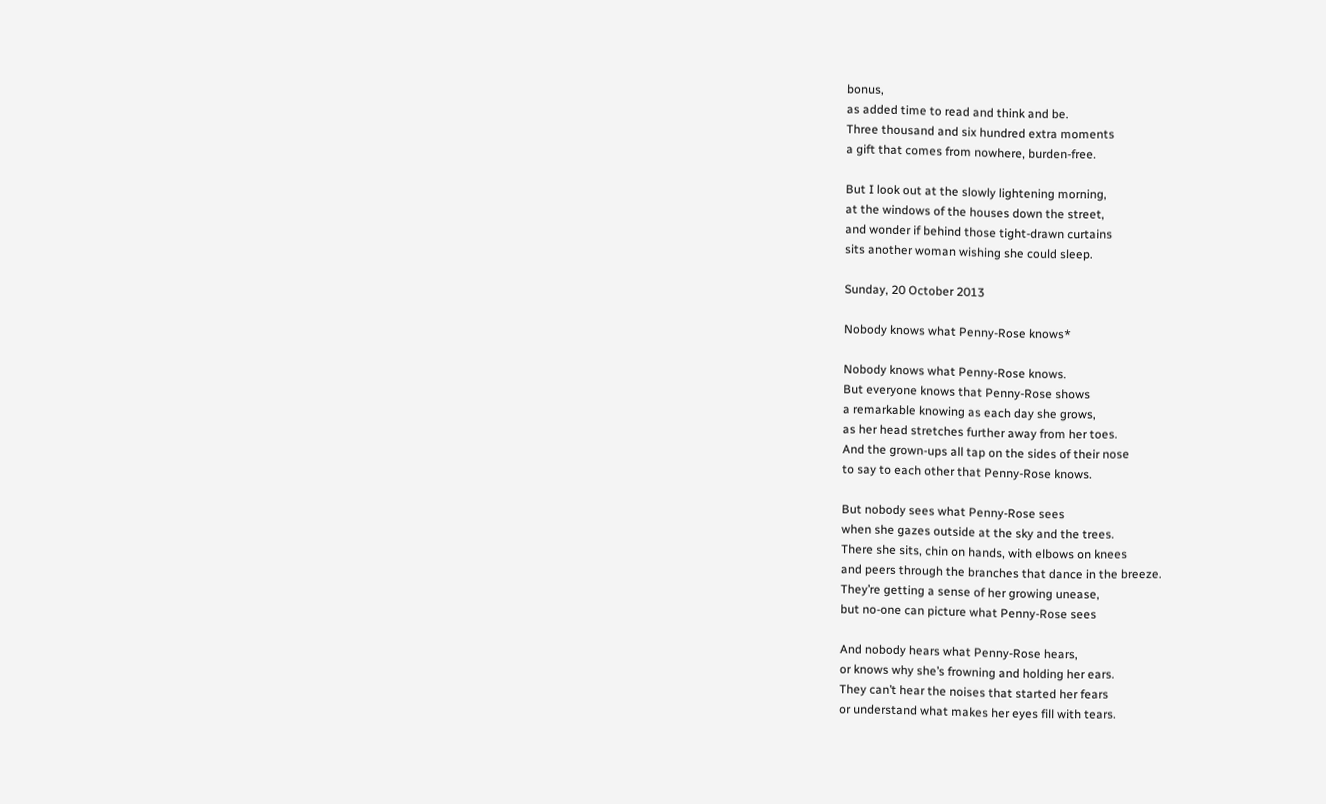bonus,
as added time to read and think and be.
Three thousand and six hundred extra moments
a gift that comes from nowhere, burden-free.

But I look out at the slowly lightening morning,
at the windows of the houses down the street,
and wonder if behind those tight-drawn curtains
sits another woman wishing she could sleep.

Sunday, 20 October 2013

Nobody knows what Penny-Rose knows*

Nobody knows what Penny-Rose knows.
But everyone knows that Penny-Rose shows
a remarkable knowing as each day she grows,
as her head stretches further away from her toes.
And the grown-ups all tap on the sides of their nose
to say to each other that Penny-Rose knows.

But nobody sees what Penny-Rose sees
when she gazes outside at the sky and the trees.
There she sits, chin on hands, with elbows on knees
and peers through the branches that dance in the breeze.
They’re getting a sense of her growing unease,
but no-one can picture what Penny-Rose sees

And nobody hears what Penny-Rose hears,
or knows why she’s frowning and holding her ears.
They can’t hear the noises that started her fears
or understand what makes her eyes fill with tears.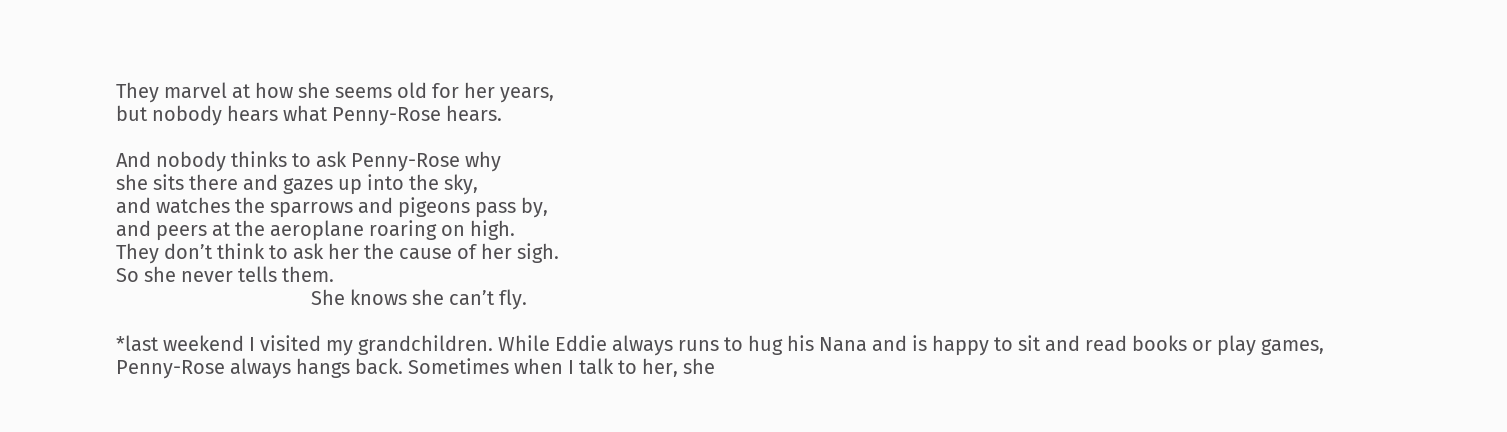They marvel at how she seems old for her years,
but nobody hears what Penny-Rose hears.

And nobody thinks to ask Penny-Rose why
she sits there and gazes up into the sky,
and watches the sparrows and pigeons pass by,
and peers at the aeroplane roaring on high.
They don’t think to ask her the cause of her sigh.
So she never tells them.
                                       She knows she can’t fly.

*last weekend I visited my grandchildren. While Eddie always runs to hug his Nana and is happy to sit and read books or play games, Penny-Rose always hangs back. Sometimes when I talk to her, she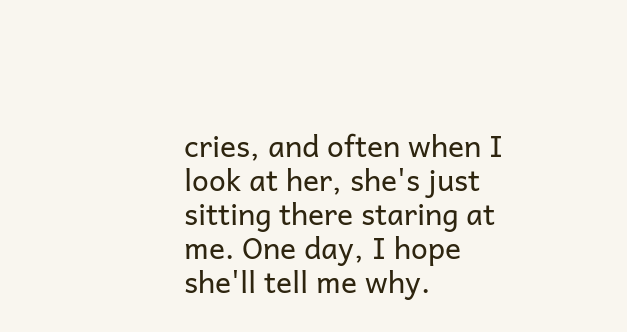cries, and often when I look at her, she's just sitting there staring at me. One day, I hope she'll tell me why.